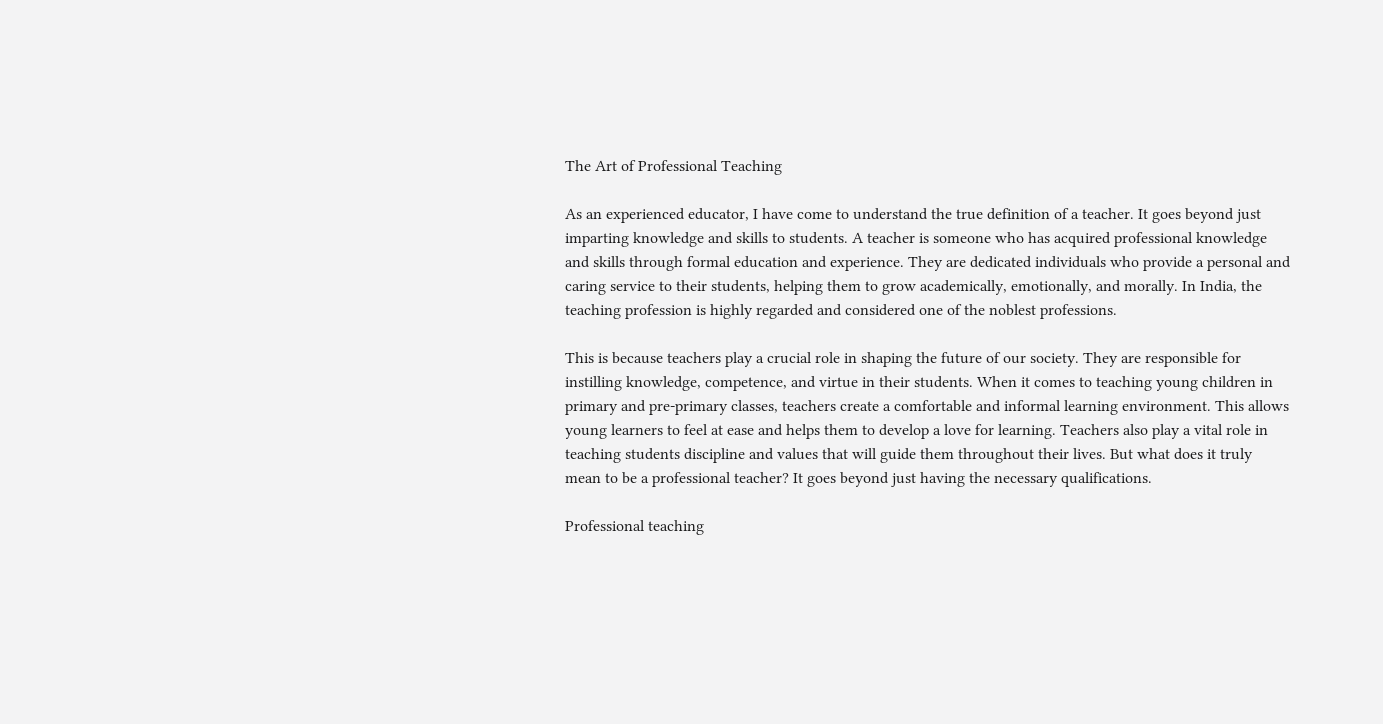The Art of Professional Teaching

As an experienced educator, I have come to understand the true definition of a teacher. It goes beyond just imparting knowledge and skills to students. A teacher is someone who has acquired professional knowledge and skills through formal education and experience. They are dedicated individuals who provide a personal and caring service to their students, helping them to grow academically, emotionally, and morally. In India, the teaching profession is highly regarded and considered one of the noblest professions.

This is because teachers play a crucial role in shaping the future of our society. They are responsible for instilling knowledge, competence, and virtue in their students. When it comes to teaching young children in primary and pre-primary classes, teachers create a comfortable and informal learning environment. This allows young learners to feel at ease and helps them to develop a love for learning. Teachers also play a vital role in teaching students discipline and values that will guide them throughout their lives. But what does it truly mean to be a professional teacher? It goes beyond just having the necessary qualifications.

Professional teaching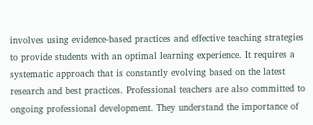involves using evidence-based practices and effective teaching strategies to provide students with an optimal learning experience. It requires a systematic approach that is constantly evolving based on the latest research and best practices. Professional teachers are also committed to ongoing professional development. They understand the importance of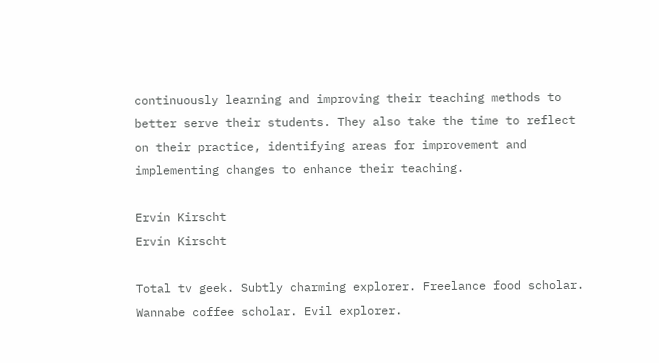continuously learning and improving their teaching methods to better serve their students. They also take the time to reflect on their practice, identifying areas for improvement and implementing changes to enhance their teaching.

Ervín Kirscht
Ervín Kirscht

Total tv geek. Subtly charming explorer. Freelance food scholar. Wannabe coffee scholar. Evil explorer.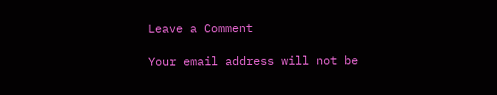Leave a Comment

Your email address will not be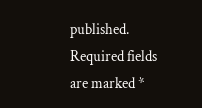published. Required fields are marked *